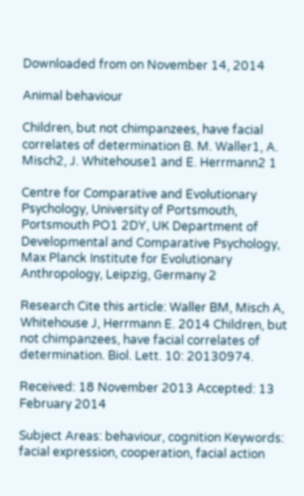Downloaded from on November 14, 2014

Animal behaviour

Children, but not chimpanzees, have facial correlates of determination B. M. Waller1, A. Misch2, J. Whitehouse1 and E. Herrmann2 1

Centre for Comparative and Evolutionary Psychology, University of Portsmouth, Portsmouth PO1 2DY, UK Department of Developmental and Comparative Psychology, Max Planck Institute for Evolutionary Anthropology, Leipzig, Germany 2

Research Cite this article: Waller BM, Misch A, Whitehouse J, Herrmann E. 2014 Children, but not chimpanzees, have facial correlates of determination. Biol. Lett. 10: 20130974.

Received: 18 November 2013 Accepted: 13 February 2014

Subject Areas: behaviour, cognition Keywords: facial expression, cooperation, facial action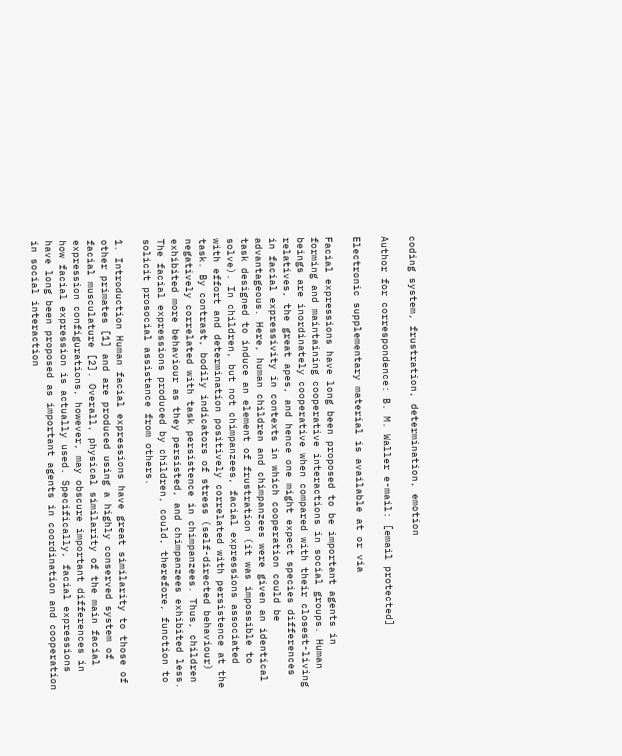coding system, frustration, determination, emotion

Author for correspondence: B. M. Waller e-mail: [email protected]

Electronic supplementary material is available at or via

Facial expressions have long been proposed to be important agents in forming and maintaining cooperative interactions in social groups. Human beings are inordinately cooperative when compared with their closest-living relatives, the great apes, and hence one might expect species differences in facial expressivity in contexts in which cooperation could be advantageous. Here, human children and chimpanzees were given an identical task designed to induce an element of frustration (it was impossible to solve). In children, but not chimpanzees, facial expressions associated with effort and determination positively correlated with persistence at the task. By contrast, bodily indicators of stress (self-directed behaviour) negatively correlated with task persistence in chimpanzees. Thus, children exhibited more behaviour as they persisted, and chimpanzees exhibited less. The facial expressions produced by children, could, therefore, function to solicit prosocial assistance from others.

1. Introduction Human facial expressions have great similarity to those of other primates [1] and are produced using a highly conserved system of facial musculature [2]. Overall, physical similarity of the main facial expression configurations, however, may obscure important differences in how facial expression is actually used. Specifically, facial expressions have long been proposed as important agents in coordination and cooperation in social interaction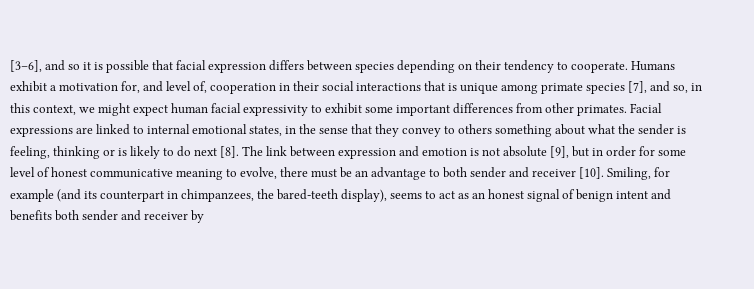[3–6], and so it is possible that facial expression differs between species depending on their tendency to cooperate. Humans exhibit a motivation for, and level of, cooperation in their social interactions that is unique among primate species [7], and so, in this context, we might expect human facial expressivity to exhibit some important differences from other primates. Facial expressions are linked to internal emotional states, in the sense that they convey to others something about what the sender is feeling, thinking or is likely to do next [8]. The link between expression and emotion is not absolute [9], but in order for some level of honest communicative meaning to evolve, there must be an advantage to both sender and receiver [10]. Smiling, for example (and its counterpart in chimpanzees, the bared-teeth display), seems to act as an honest signal of benign intent and benefits both sender and receiver by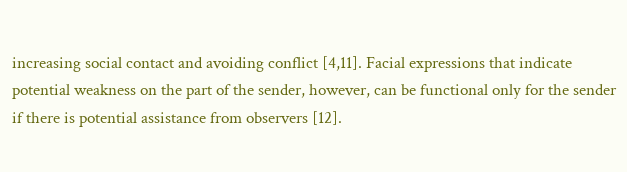increasing social contact and avoiding conflict [4,11]. Facial expressions that indicate potential weakness on the part of the sender, however, can be functional only for the sender if there is potential assistance from observers [12].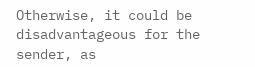Otherwise, it could be disadvantageous for the sender, as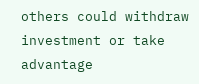others could withdraw investment or take advantage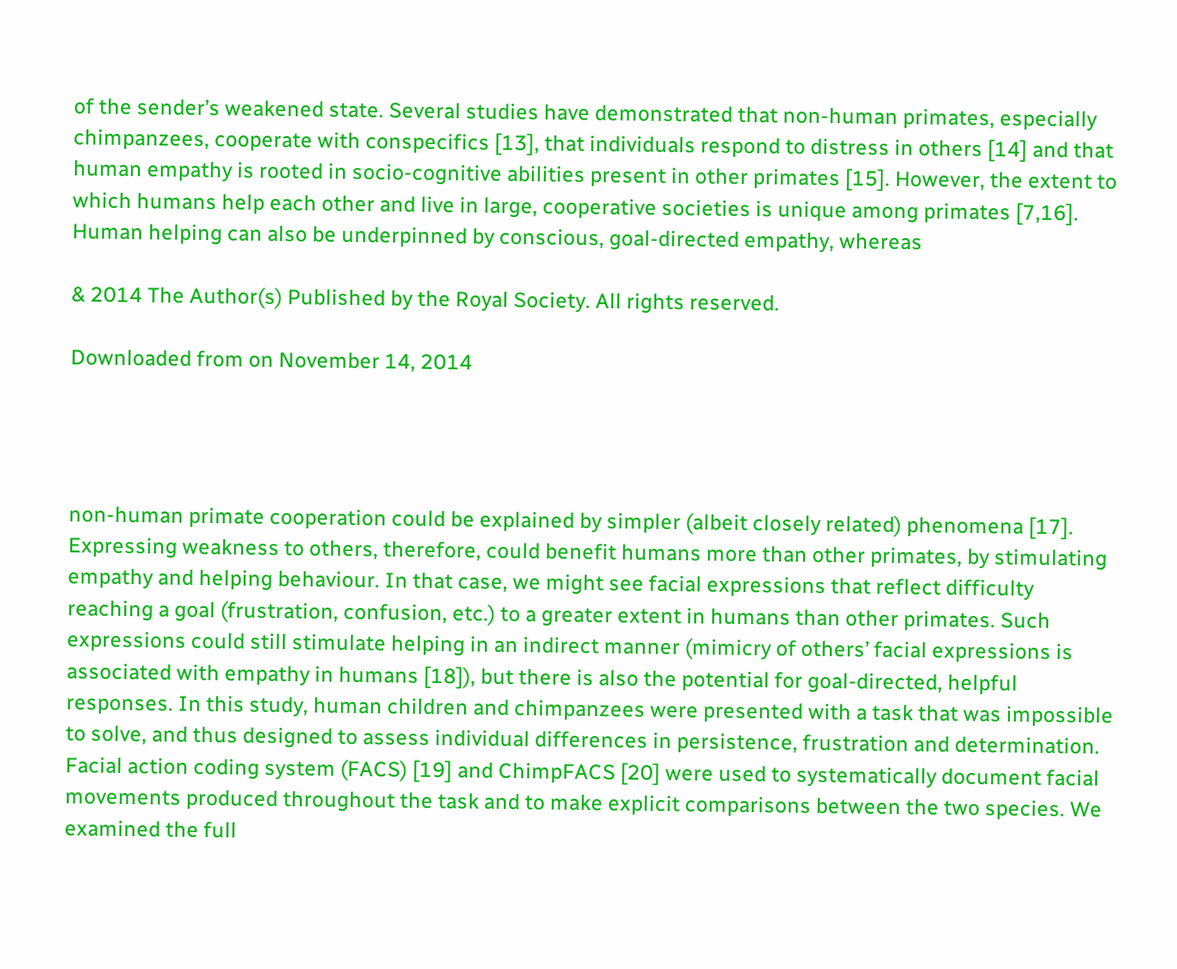of the sender’s weakened state. Several studies have demonstrated that non-human primates, especially chimpanzees, cooperate with conspecifics [13], that individuals respond to distress in others [14] and that human empathy is rooted in socio-cognitive abilities present in other primates [15]. However, the extent to which humans help each other and live in large, cooperative societies is unique among primates [7,16]. Human helping can also be underpinned by conscious, goal-directed empathy, whereas

& 2014 The Author(s) Published by the Royal Society. All rights reserved.

Downloaded from on November 14, 2014




non-human primate cooperation could be explained by simpler (albeit closely related) phenomena [17]. Expressing weakness to others, therefore, could benefit humans more than other primates, by stimulating empathy and helping behaviour. In that case, we might see facial expressions that reflect difficulty reaching a goal (frustration, confusion, etc.) to a greater extent in humans than other primates. Such expressions could still stimulate helping in an indirect manner (mimicry of others’ facial expressions is associated with empathy in humans [18]), but there is also the potential for goal-directed, helpful responses. In this study, human children and chimpanzees were presented with a task that was impossible to solve, and thus designed to assess individual differences in persistence, frustration and determination. Facial action coding system (FACS) [19] and ChimpFACS [20] were used to systematically document facial movements produced throughout the task and to make explicit comparisons between the two species. We examined the full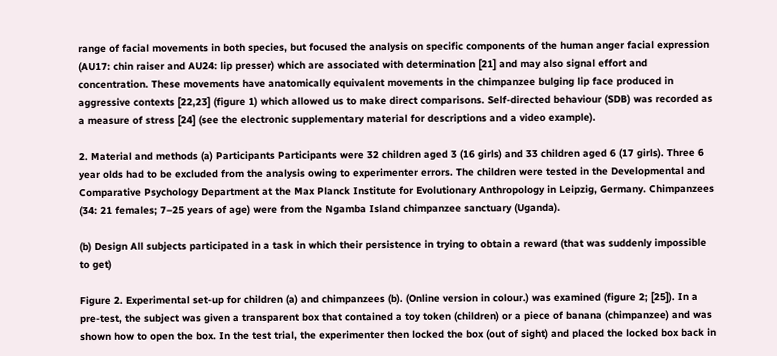range of facial movements in both species, but focused the analysis on specific components of the human anger facial expression (AU17: chin raiser and AU24: lip presser) which are associated with determination [21] and may also signal effort and concentration. These movements have anatomically equivalent movements in the chimpanzee bulging lip face produced in aggressive contexts [22,23] (figure 1) which allowed us to make direct comparisons. Self-directed behaviour (SDB) was recorded as a measure of stress [24] (see the electronic supplementary material for descriptions and a video example).

2. Material and methods (a) Participants Participants were 32 children aged 3 (16 girls) and 33 children aged 6 (17 girls). Three 6 year olds had to be excluded from the analysis owing to experimenter errors. The children were tested in the Developmental and Comparative Psychology Department at the Max Planck Institute for Evolutionary Anthropology in Leipzig, Germany. Chimpanzees (34: 21 females; 7–25 years of age) were from the Ngamba Island chimpanzee sanctuary (Uganda).

(b) Design All subjects participated in a task in which their persistence in trying to obtain a reward (that was suddenly impossible to get)

Figure 2. Experimental set-up for children (a) and chimpanzees (b). (Online version in colour.) was examined (figure 2; [25]). In a pre-test, the subject was given a transparent box that contained a toy token (children) or a piece of banana (chimpanzee) and was shown how to open the box. In the test trial, the experimenter then locked the box (out of sight) and placed the locked box back in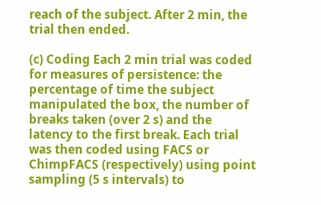reach of the subject. After 2 min, the trial then ended.

(c) Coding Each 2 min trial was coded for measures of persistence: the percentage of time the subject manipulated the box, the number of breaks taken (over 2 s) and the latency to the first break. Each trial was then coded using FACS or ChimpFACS (respectively) using point sampling (5 s intervals) to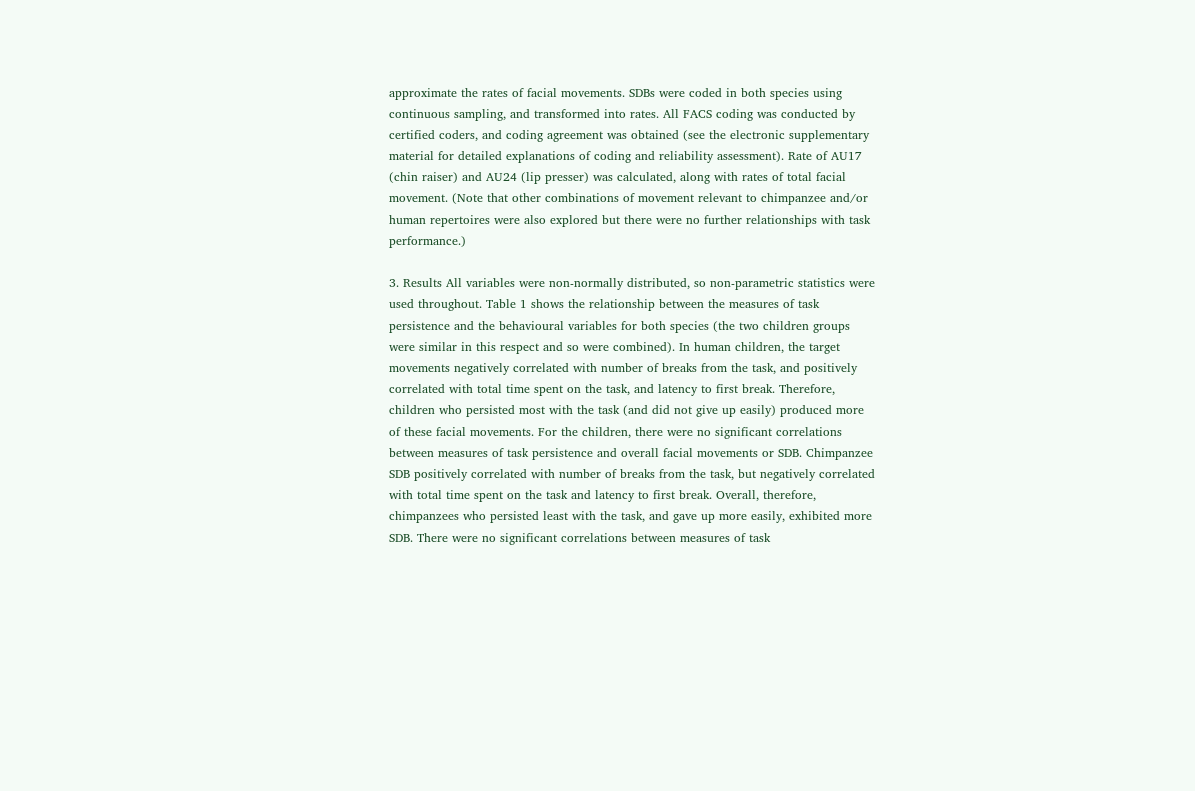approximate the rates of facial movements. SDBs were coded in both species using continuous sampling, and transformed into rates. All FACS coding was conducted by certified coders, and coding agreement was obtained (see the electronic supplementary material for detailed explanations of coding and reliability assessment). Rate of AU17 (chin raiser) and AU24 (lip presser) was calculated, along with rates of total facial movement. (Note that other combinations of movement relevant to chimpanzee and/or human repertoires were also explored but there were no further relationships with task performance.)

3. Results All variables were non-normally distributed, so non-parametric statistics were used throughout. Table 1 shows the relationship between the measures of task persistence and the behavioural variables for both species (the two children groups were similar in this respect and so were combined). In human children, the target movements negatively correlated with number of breaks from the task, and positively correlated with total time spent on the task, and latency to first break. Therefore, children who persisted most with the task (and did not give up easily) produced more of these facial movements. For the children, there were no significant correlations between measures of task persistence and overall facial movements or SDB. Chimpanzee SDB positively correlated with number of breaks from the task, but negatively correlated with total time spent on the task and latency to first break. Overall, therefore, chimpanzees who persisted least with the task, and gave up more easily, exhibited more SDB. There were no significant correlations between measures of task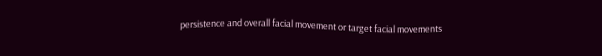persistence and overall facial movement or target facial movements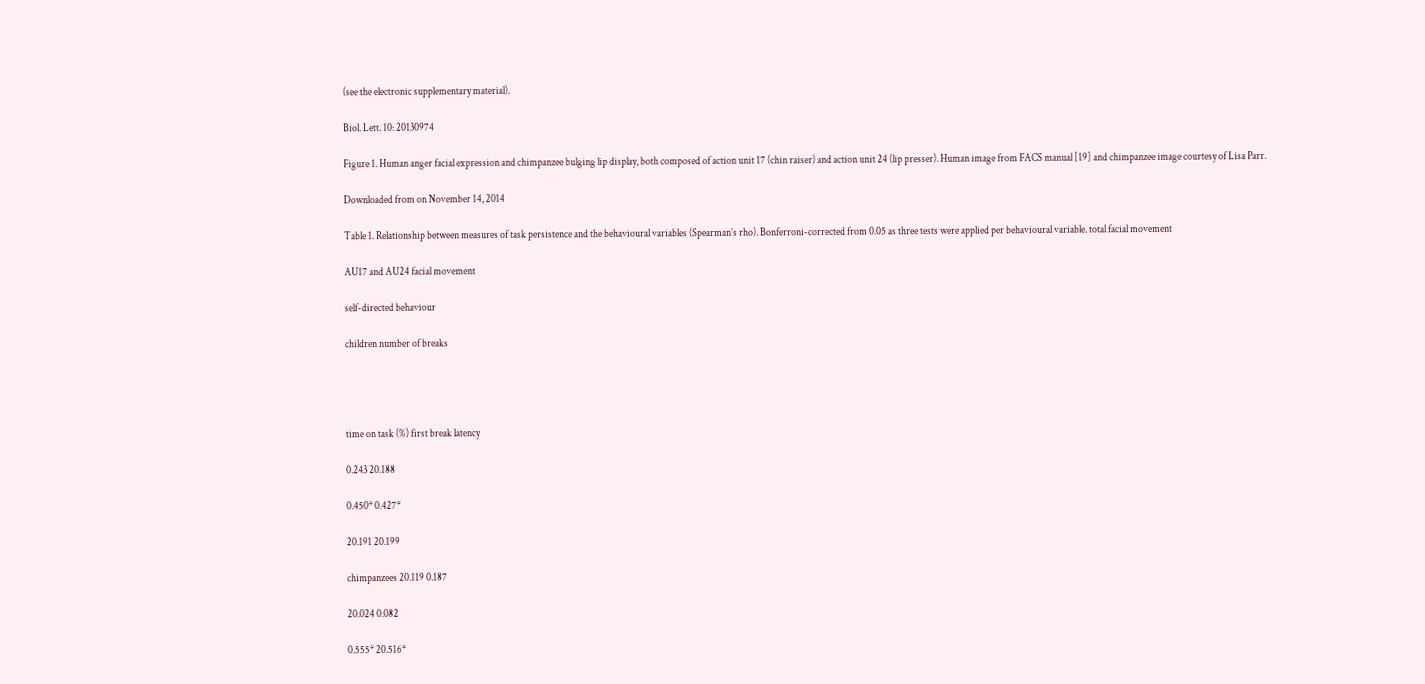(see the electronic supplementary material).

Biol. Lett. 10: 20130974

Figure 1. Human anger facial expression and chimpanzee bulging lip display, both composed of action unit 17 (chin raiser) and action unit 24 (lip presser). Human image from FACS manual [19] and chimpanzee image courtesy of Lisa Parr.

Downloaded from on November 14, 2014

Table 1. Relationship between measures of task persistence and the behavioural variables (Spearman’s rho). Bonferroni-corrected from 0.05 as three tests were applied per behavioural variable. total facial movement

AU17 and AU24 facial movement

self-directed behaviour

children number of breaks




time on task (%) first break latency

0.243 20.188

0.450* 0.427*

20.191 20.199

chimpanzees 20.119 0.187

20.024 0.082

0.555* 20.516*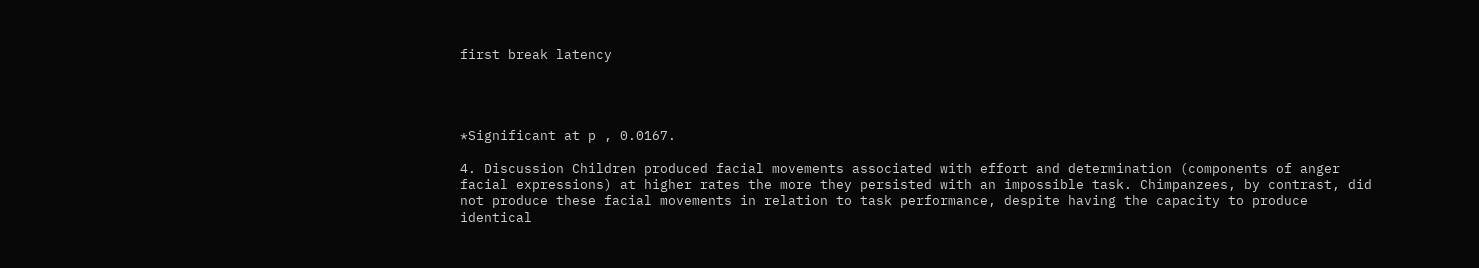first break latency




*Significant at p , 0.0167.

4. Discussion Children produced facial movements associated with effort and determination (components of anger facial expressions) at higher rates the more they persisted with an impossible task. Chimpanzees, by contrast, did not produce these facial movements in relation to task performance, despite having the capacity to produce identical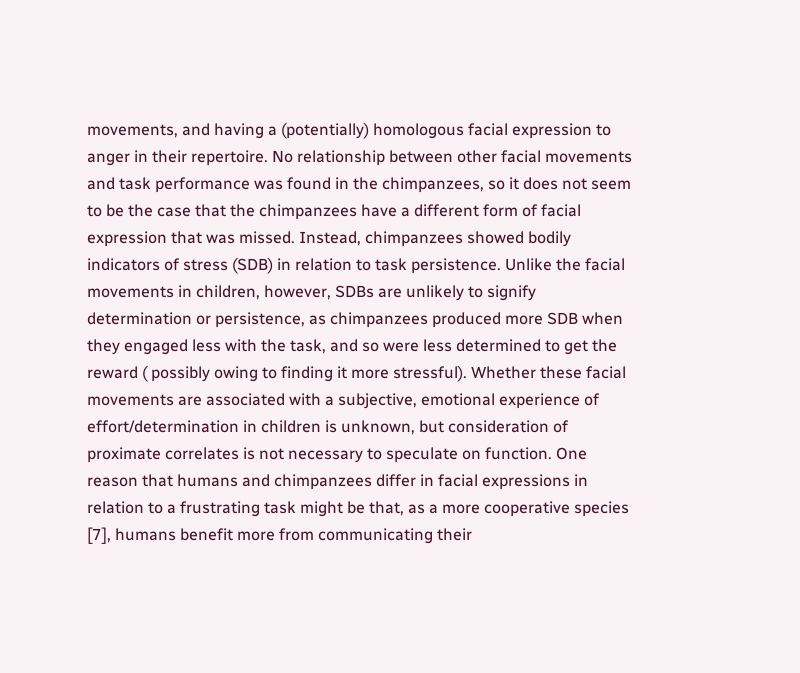movements, and having a (potentially) homologous facial expression to anger in their repertoire. No relationship between other facial movements and task performance was found in the chimpanzees, so it does not seem to be the case that the chimpanzees have a different form of facial expression that was missed. Instead, chimpanzees showed bodily indicators of stress (SDB) in relation to task persistence. Unlike the facial movements in children, however, SDBs are unlikely to signify determination or persistence, as chimpanzees produced more SDB when they engaged less with the task, and so were less determined to get the reward ( possibly owing to finding it more stressful). Whether these facial movements are associated with a subjective, emotional experience of effort/determination in children is unknown, but consideration of proximate correlates is not necessary to speculate on function. One reason that humans and chimpanzees differ in facial expressions in relation to a frustrating task might be that, as a more cooperative species [7], humans benefit more from communicating their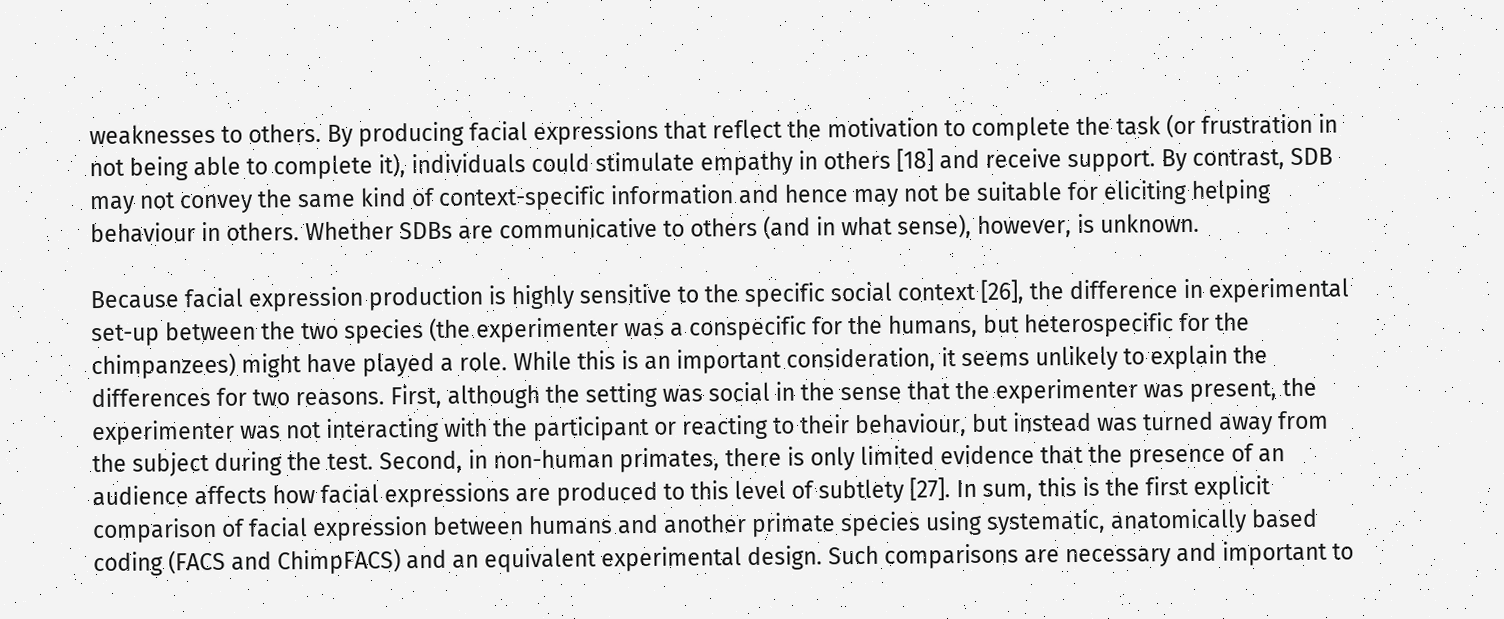weaknesses to others. By producing facial expressions that reflect the motivation to complete the task (or frustration in not being able to complete it), individuals could stimulate empathy in others [18] and receive support. By contrast, SDB may not convey the same kind of context-specific information and hence may not be suitable for eliciting helping behaviour in others. Whether SDBs are communicative to others (and in what sense), however, is unknown.

Because facial expression production is highly sensitive to the specific social context [26], the difference in experimental set-up between the two species (the experimenter was a conspecific for the humans, but heterospecific for the chimpanzees) might have played a role. While this is an important consideration, it seems unlikely to explain the differences for two reasons. First, although the setting was social in the sense that the experimenter was present, the experimenter was not interacting with the participant or reacting to their behaviour, but instead was turned away from the subject during the test. Second, in non-human primates, there is only limited evidence that the presence of an audience affects how facial expressions are produced to this level of subtlety [27]. In sum, this is the first explicit comparison of facial expression between humans and another primate species using systematic, anatomically based coding (FACS and ChimpFACS) and an equivalent experimental design. Such comparisons are necessary and important to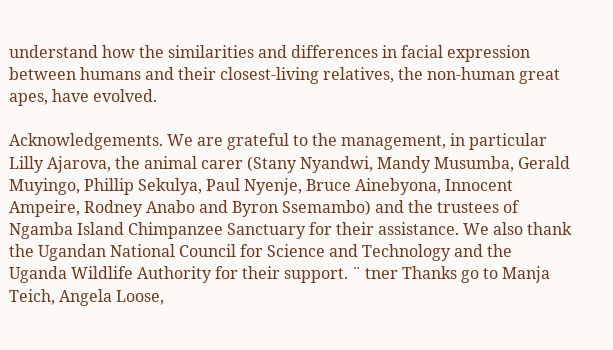understand how the similarities and differences in facial expression between humans and their closest-living relatives, the non-human great apes, have evolved.

Acknowledgements. We are grateful to the management, in particular Lilly Ajarova, the animal carer (Stany Nyandwi, Mandy Musumba, Gerald Muyingo, Phillip Sekulya, Paul Nyenje, Bruce Ainebyona, Innocent Ampeire, Rodney Anabo and Byron Ssemambo) and the trustees of Ngamba Island Chimpanzee Sanctuary for their assistance. We also thank the Ugandan National Council for Science and Technology and the Uganda Wildlife Authority for their support. ¨ tner Thanks go to Manja Teich, Angela Loose,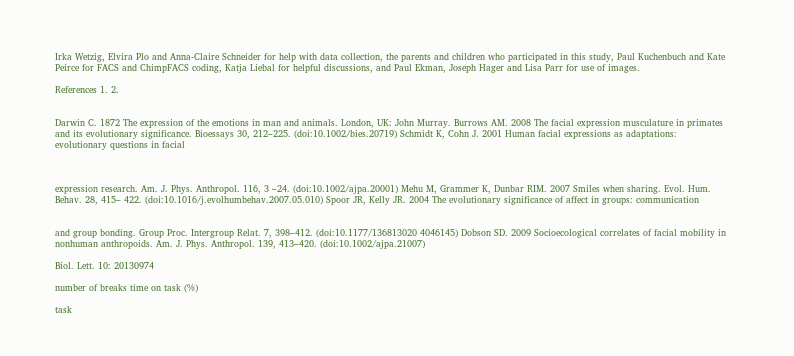Irka Wetzig, Elvira Plo and Anna-Claire Schneider for help with data collection, the parents and children who participated in this study, Paul Kuchenbuch and Kate Peirce for FACS and ChimpFACS coding, Katja Liebal for helpful discussions, and Paul Ekman, Joseph Hager and Lisa Parr for use of images.

References 1. 2.


Darwin C. 1872 The expression of the emotions in man and animals. London, UK: John Murray. Burrows AM. 2008 The facial expression musculature in primates and its evolutionary significance. Bioessays 30, 212–225. (doi:10.1002/bies.20719) Schmidt K, Cohn J. 2001 Human facial expressions as adaptations: evolutionary questions in facial



expression research. Am. J. Phys. Anthropol. 116, 3 –24. (doi:10.1002/ajpa.20001) Mehu M, Grammer K, Dunbar RIM. 2007 Smiles when sharing. Evol. Hum. Behav. 28, 415– 422. (doi:10.1016/j.evolhumbehav.2007.05.010) Spoor JR, Kelly JR. 2004 The evolutionary significance of affect in groups: communication


and group bonding. Group Proc. Intergroup Relat. 7, 398–412. (doi:10.1177/136813020 4046145) Dobson SD. 2009 Socioecological correlates of facial mobility in nonhuman anthropoids. Am. J. Phys. Anthropol. 139, 413–420. (doi:10.1002/ajpa.21007)

Biol. Lett. 10: 20130974

number of breaks time on task (%)

task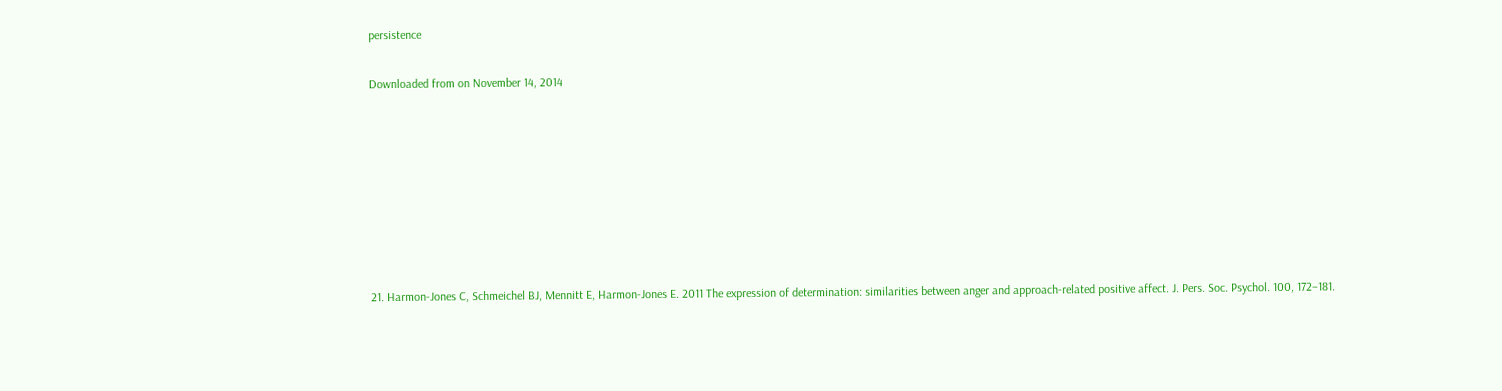persistence


Downloaded from on November 14, 2014












21. Harmon-Jones C, Schmeichel BJ, Mennitt E, Harmon-Jones E. 2011 The expression of determination: similarities between anger and approach-related positive affect. J. Pers. Soc. Psychol. 100, 172–181.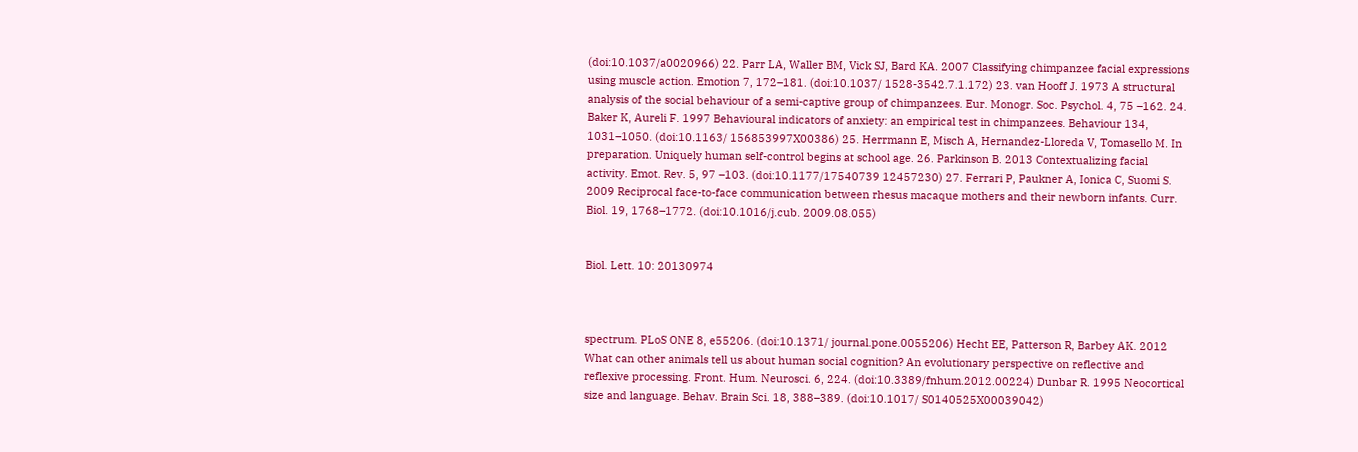(doi:10.1037/a0020966) 22. Parr LA, Waller BM, Vick SJ, Bard KA. 2007 Classifying chimpanzee facial expressions using muscle action. Emotion 7, 172–181. (doi:10.1037/ 1528-3542.7.1.172) 23. van Hooff J. 1973 A structural analysis of the social behaviour of a semi-captive group of chimpanzees. Eur. Monogr. Soc. Psychol. 4, 75 –162. 24. Baker K, Aureli F. 1997 Behavioural indicators of anxiety: an empirical test in chimpanzees. Behaviour 134, 1031–1050. (doi:10.1163/ 156853997X00386) 25. Herrmann E, Misch A, Hernandez-Lloreda V, Tomasello M. In preparation. Uniquely human self-control begins at school age. 26. Parkinson B. 2013 Contextualizing facial activity. Emot. Rev. 5, 97 –103. (doi:10.1177/17540739 12457230) 27. Ferrari P, Paukner A, Ionica C, Suomi S. 2009 Reciprocal face-to-face communication between rhesus macaque mothers and their newborn infants. Curr. Biol. 19, 1768–1772. (doi:10.1016/j.cub. 2009.08.055)


Biol. Lett. 10: 20130974



spectrum. PLoS ONE 8, e55206. (doi:10.1371/ journal.pone.0055206) Hecht EE, Patterson R, Barbey AK. 2012 What can other animals tell us about human social cognition? An evolutionary perspective on reflective and reflexive processing. Front. Hum. Neurosci. 6, 224. (doi:10.3389/fnhum.2012.00224) Dunbar R. 1995 Neocortical size and language. Behav. Brain Sci. 18, 388–389. (doi:10.1017/ S0140525X00039042)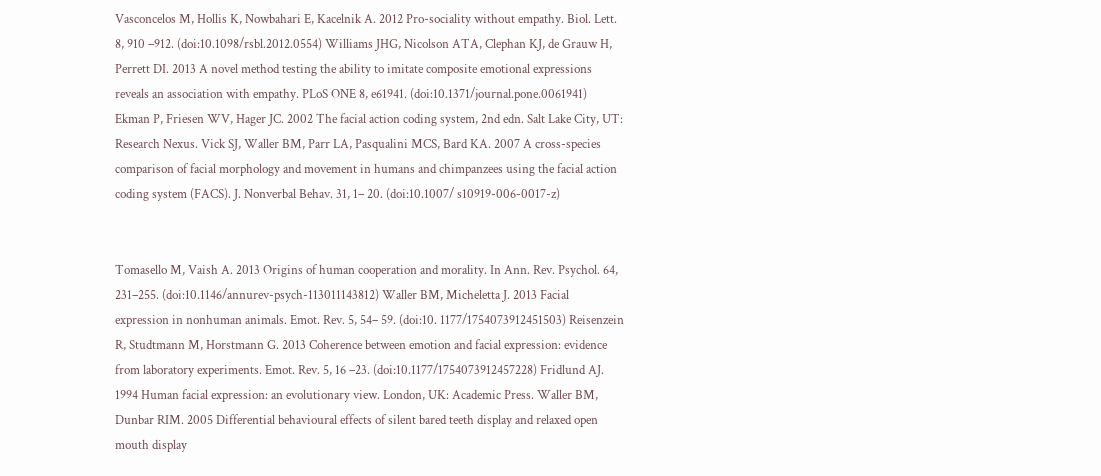Vasconcelos M, Hollis K, Nowbahari E, Kacelnik A. 2012 Pro-sociality without empathy. Biol. Lett. 8, 910 –912. (doi:10.1098/rsbl.2012.0554) Williams JHG, Nicolson ATA, Clephan KJ, de Grauw H, Perrett DI. 2013 A novel method testing the ability to imitate composite emotional expressions reveals an association with empathy. PLoS ONE 8, e61941. (doi:10.1371/journal.pone.0061941) Ekman P, Friesen WV, Hager JC. 2002 The facial action coding system, 2nd edn. Salt Lake City, UT: Research Nexus. Vick SJ, Waller BM, Parr LA, Pasqualini MCS, Bard KA. 2007 A cross-species comparison of facial morphology and movement in humans and chimpanzees using the facial action coding system (FACS). J. Nonverbal Behav. 31, 1– 20. (doi:10.1007/ s10919-006-0017-z)


Tomasello M, Vaish A. 2013 Origins of human cooperation and morality. In Ann. Rev. Psychol. 64, 231–255. (doi:10.1146/annurev-psych-113011143812) Waller BM, Micheletta J. 2013 Facial expression in nonhuman animals. Emot. Rev. 5, 54– 59. (doi:10. 1177/1754073912451503) Reisenzein R, Studtmann M, Horstmann G. 2013 Coherence between emotion and facial expression: evidence from laboratory experiments. Emot. Rev. 5, 16 –23. (doi:10.1177/1754073912457228) Fridlund AJ. 1994 Human facial expression: an evolutionary view. London, UK: Academic Press. Waller BM, Dunbar RIM. 2005 Differential behavioural effects of silent bared teeth display and relaxed open mouth display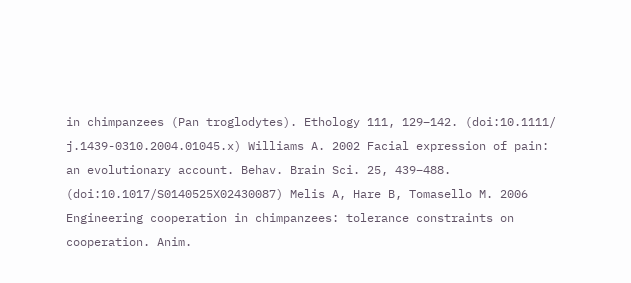in chimpanzees (Pan troglodytes). Ethology 111, 129–142. (doi:10.1111/ j.1439-0310.2004.01045.x) Williams A. 2002 Facial expression of pain: an evolutionary account. Behav. Brain Sci. 25, 439–488. (doi:10.1017/S0140525X02430087) Melis A, Hare B, Tomasello M. 2006 Engineering cooperation in chimpanzees: tolerance constraints on cooperation. Anim.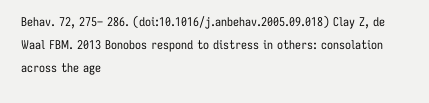Behav. 72, 275– 286. (doi:10.1016/j.anbehav.2005.09.018) Clay Z, de Waal FBM. 2013 Bonobos respond to distress in others: consolation across the age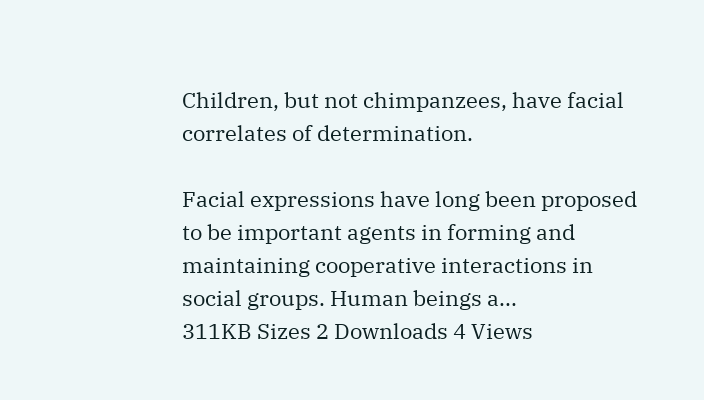Children, but not chimpanzees, have facial correlates of determination.

Facial expressions have long been proposed to be important agents in forming and maintaining cooperative interactions in social groups. Human beings a...
311KB Sizes 2 Downloads 4 Views